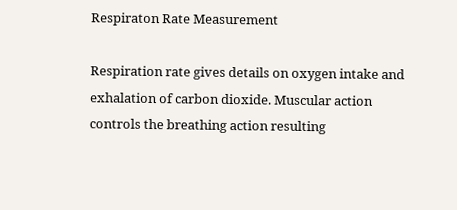Respiraton Rate Measurement

Respiration rate gives details on oxygen intake and exhalation of carbon dioxide. Muscular action controls the breathing action resulting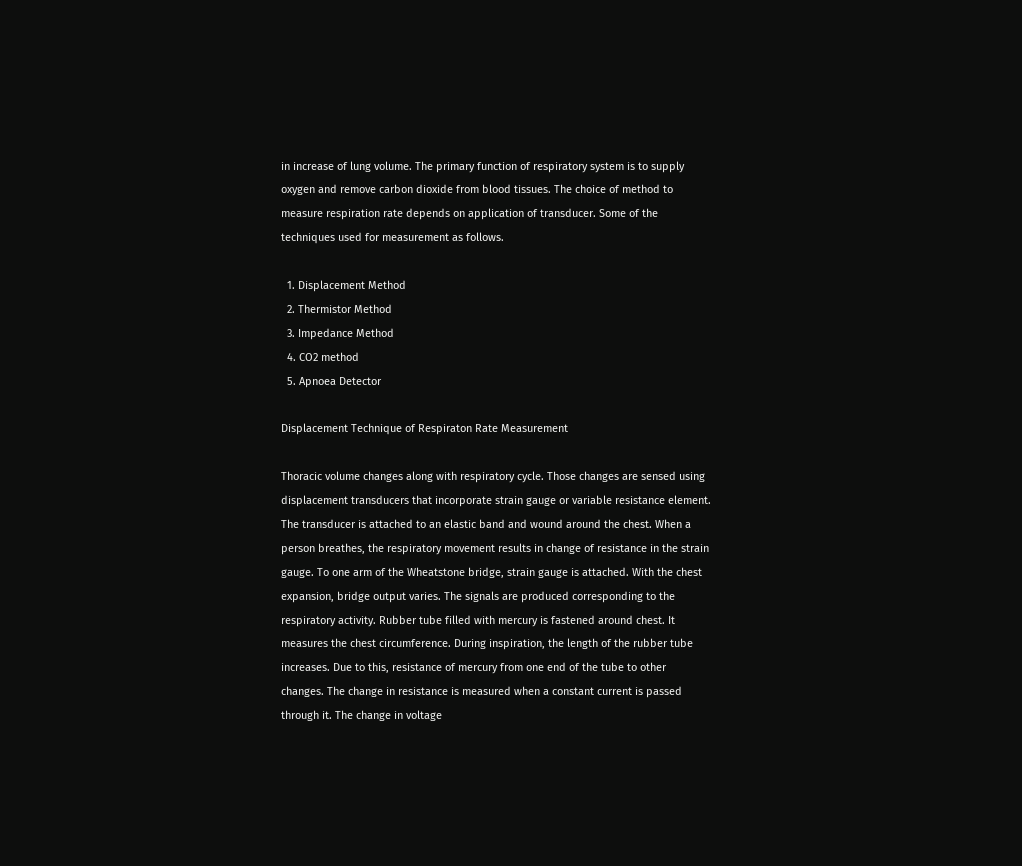in increase of lung volume. The primary function of respiratory system is to supply oxygen and remove carbon dioxide from blood tissues. The choice of method to measure respiration rate depends on application of transducer. Some of the techniques used for measurement as follows.

  1. Displacement Method
  2. Thermistor Method
  3. Impedance Method
  4. CO2 method
  5. Apnoea Detector

Displacement Technique of Respiraton Rate Measurement

Thoracic volume changes along with respiratory cycle. Those changes are sensed using displacement transducers that incorporate strain gauge or variable resistance element. The transducer is attached to an elastic band and wound around the chest. When a person breathes, the respiratory movement results in change of resistance in the strain gauge. To one arm of the Wheatstone bridge, strain gauge is attached. With the chest expansion, bridge output varies. The signals are produced corresponding to the respiratory activity. Rubber tube filled with mercury is fastened around chest. It measures the chest circumference. During inspiration, the length of the rubber tube increases. Due to this, resistance of mercury from one end of the tube to other changes. The change in resistance is measured when a constant current is passed through it. The change in voltage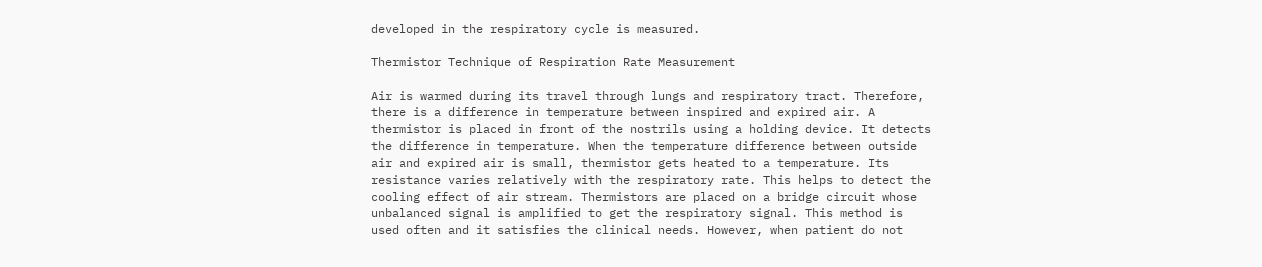developed in the respiratory cycle is measured.

Thermistor Technique of Respiration Rate Measurement

Air is warmed during its travel through lungs and respiratory tract. Therefore, there is a difference in temperature between inspired and expired air. A thermistor is placed in front of the nostrils using a holding device. It detects the difference in temperature. When the temperature difference between outside air and expired air is small, thermistor gets heated to a temperature. Its resistance varies relatively with the respiratory rate. This helps to detect the cooling effect of air stream. Thermistors are placed on a bridge circuit whose unbalanced signal is amplified to get the respiratory signal. This method is used often and it satisfies the clinical needs. However, when patient do not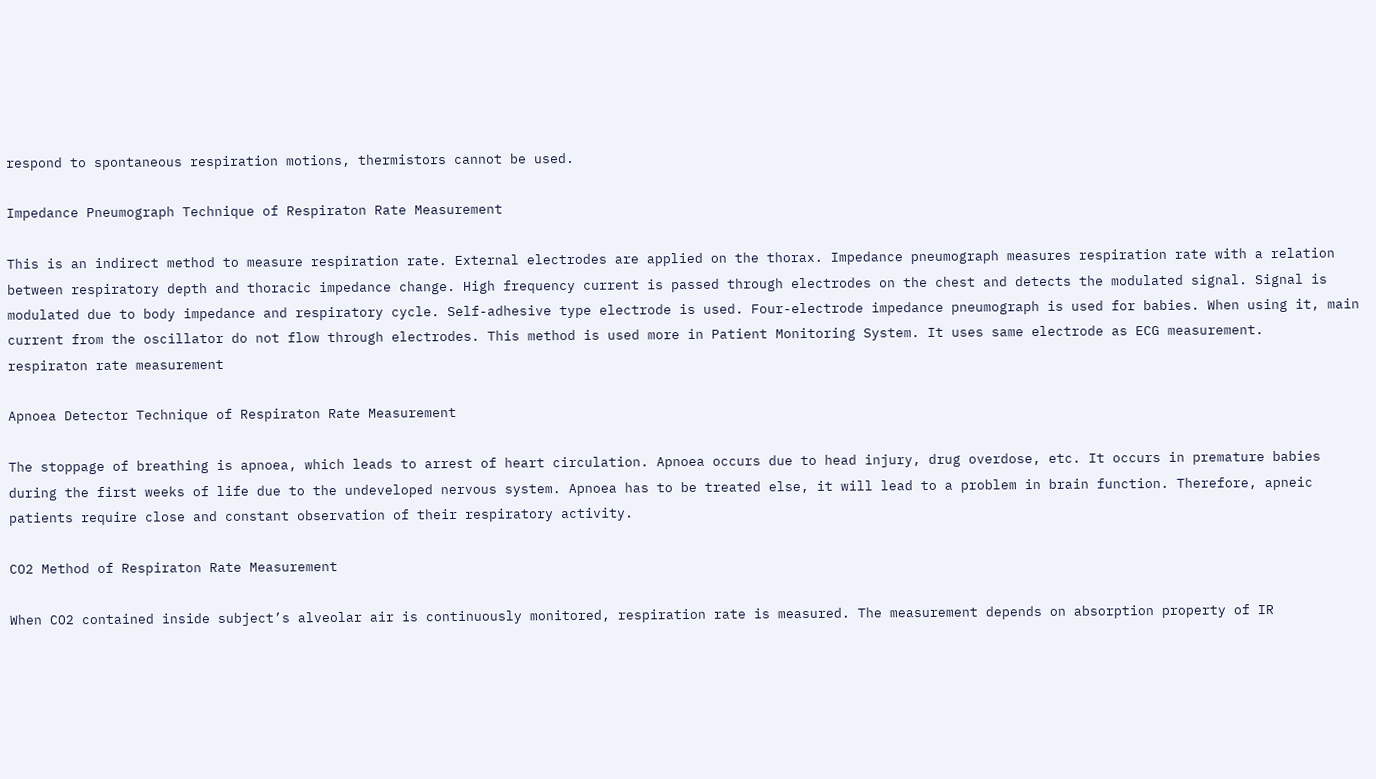respond to spontaneous respiration motions, thermistors cannot be used.

Impedance Pneumograph Technique of Respiraton Rate Measurement

This is an indirect method to measure respiration rate. External electrodes are applied on the thorax. Impedance pneumograph measures respiration rate with a relation between respiratory depth and thoracic impedance change. High frequency current is passed through electrodes on the chest and detects the modulated signal. Signal is modulated due to body impedance and respiratory cycle. Self-adhesive type electrode is used. Four-electrode impedance pneumograph is used for babies. When using it, main current from the oscillator do not flow through electrodes. This method is used more in Patient Monitoring System. It uses same electrode as ECG measurement.
respiraton rate measurement

Apnoea Detector Technique of Respiraton Rate Measurement

The stoppage of breathing is apnoea, which leads to arrest of heart circulation. Apnoea occurs due to head injury, drug overdose, etc. It occurs in premature babies during the first weeks of life due to the undeveloped nervous system. Apnoea has to be treated else, it will lead to a problem in brain function. Therefore, apneic patients require close and constant observation of their respiratory activity.

CO2 Method of Respiraton Rate Measurement

When CO2 contained inside subject’s alveolar air is continuously monitored, respiration rate is measured. The measurement depends on absorption property of IR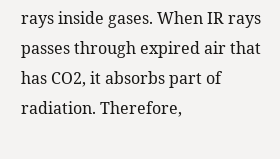rays inside gases. When IR rays passes through expired air that has CO2, it absorbs part of radiation. Therefore,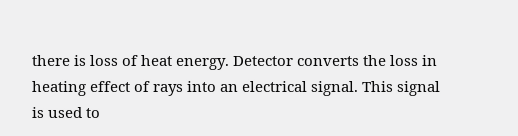there is loss of heat energy. Detector converts the loss in heating effect of rays into an electrical signal. This signal is used to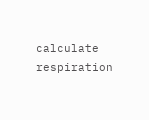calculate respiration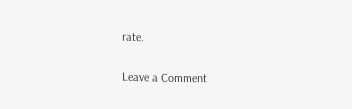rate.

Leave a Comment